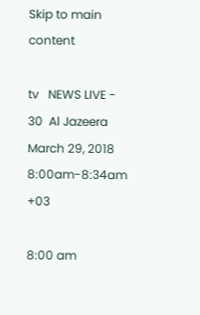Skip to main content

tv   NEWS LIVE - 30  Al Jazeera  March 29, 2018 8:00am-8:34am +03

8:00 am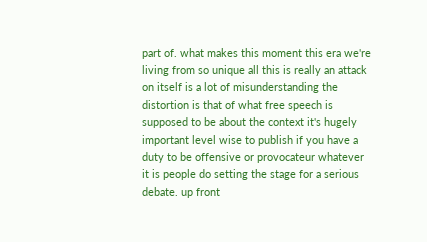part of. what makes this moment this era we're living from so unique all this is really an attack on itself is a lot of misunderstanding the distortion is that of what free speech is supposed to be about the context it's hugely important level wise to publish if you have a duty to be offensive or provocateur whatever it is people do setting the stage for a serious debate. up front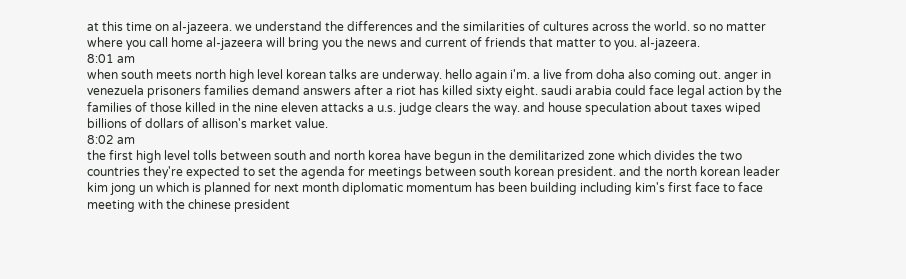at this time on al-jazeera. we understand the differences and the similarities of cultures across the world. so no matter where you call home al-jazeera will bring you the news and current of friends that matter to you. al-jazeera.
8:01 am
when south meets north high level korean talks are underway. hello again i'm. a live from doha also coming out. anger in venezuela prisoners families demand answers after a riot has killed sixty eight. saudi arabia could face legal action by the families of those killed in the nine eleven attacks a u.s. judge clears the way. and house speculation about taxes wiped billions of dollars of allison's market value.
8:02 am
the first high level tolls between south and north korea have begun in the demilitarized zone which divides the two countries they're expected to set the agenda for meetings between south korean president. and the north korean leader kim jong un which is planned for next month diplomatic momentum has been building including kim's first face to face meeting with the chinese president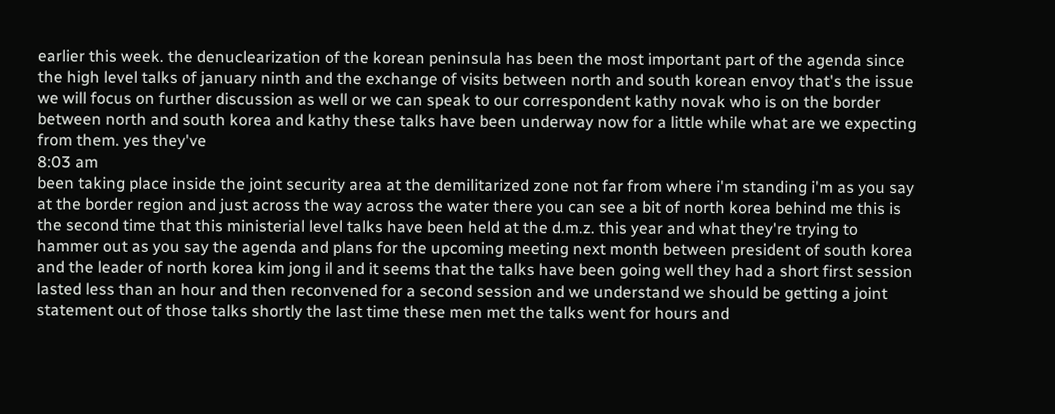earlier this week. the denuclearization of the korean peninsula has been the most important part of the agenda since the high level talks of january ninth and the exchange of visits between north and south korean envoy that's the issue we will focus on further discussion as well or we can speak to our correspondent kathy novak who is on the border between north and south korea and kathy these talks have been underway now for a little while what are we expecting from them. yes they've
8:03 am
been taking place inside the joint security area at the demilitarized zone not far from where i'm standing i'm as you say at the border region and just across the way across the water there you can see a bit of north korea behind me this is the second time that this ministerial level talks have been held at the d.m.z. this year and what they're trying to hammer out as you say the agenda and plans for the upcoming meeting next month between president of south korea and the leader of north korea kim jong il and it seems that the talks have been going well they had a short first session lasted less than an hour and then reconvened for a second session and we understand we should be getting a joint statement out of those talks shortly the last time these men met the talks went for hours and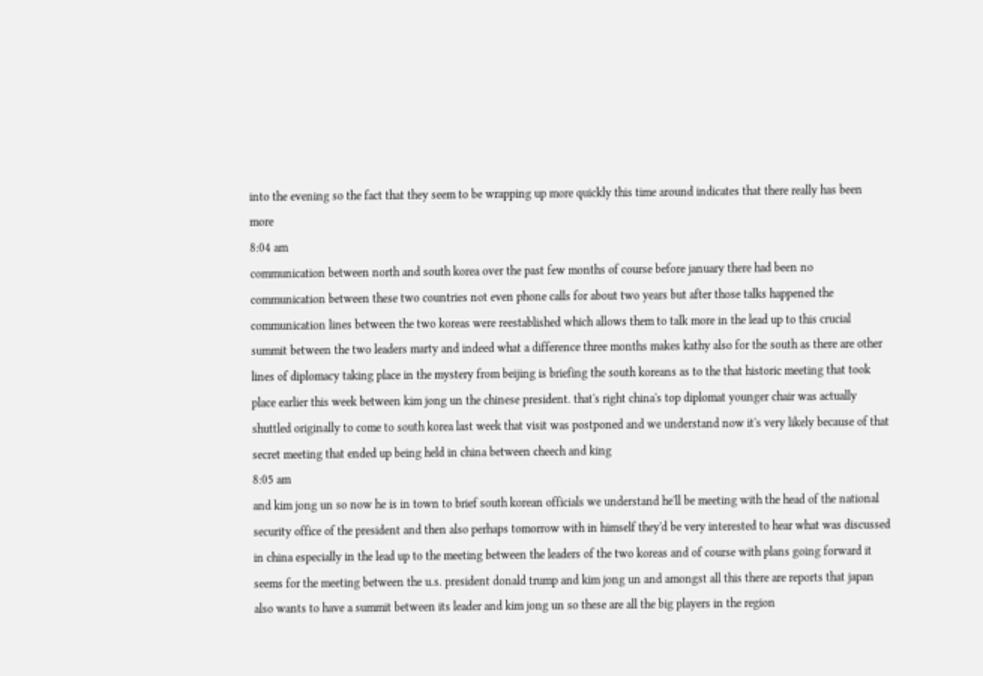into the evening so the fact that they seem to be wrapping up more quickly this time around indicates that there really has been more
8:04 am
communication between north and south korea over the past few months of course before january there had been no communication between these two countries not even phone calls for about two years but after those talks happened the communication lines between the two koreas were reestablished which allows them to talk more in the lead up to this crucial summit between the two leaders marty and indeed what a difference three months makes kathy also for the south as there are other lines of diplomacy taking place in the mystery from beijing is briefing the south koreans as to the that historic meeting that took place earlier this week between kim jong un the chinese president. that's right china's top diplomat younger chair was actually shuttled originally to come to south korea last week that visit was postponed and we understand now it's very likely because of that secret meeting that ended up being held in china between cheech and king
8:05 am
and kim jong un so now he is in town to brief south korean officials we understand he'll be meeting with the head of the national security office of the president and then also perhaps tomorrow with in himself they'd be very interested to hear what was discussed in china especially in the lead up to the meeting between the leaders of the two koreas and of course with plans going forward it seems for the meeting between the u.s. president donald trump and kim jong un and amongst all this there are reports that japan also wants to have a summit between its leader and kim jong un so these are all the big players in the region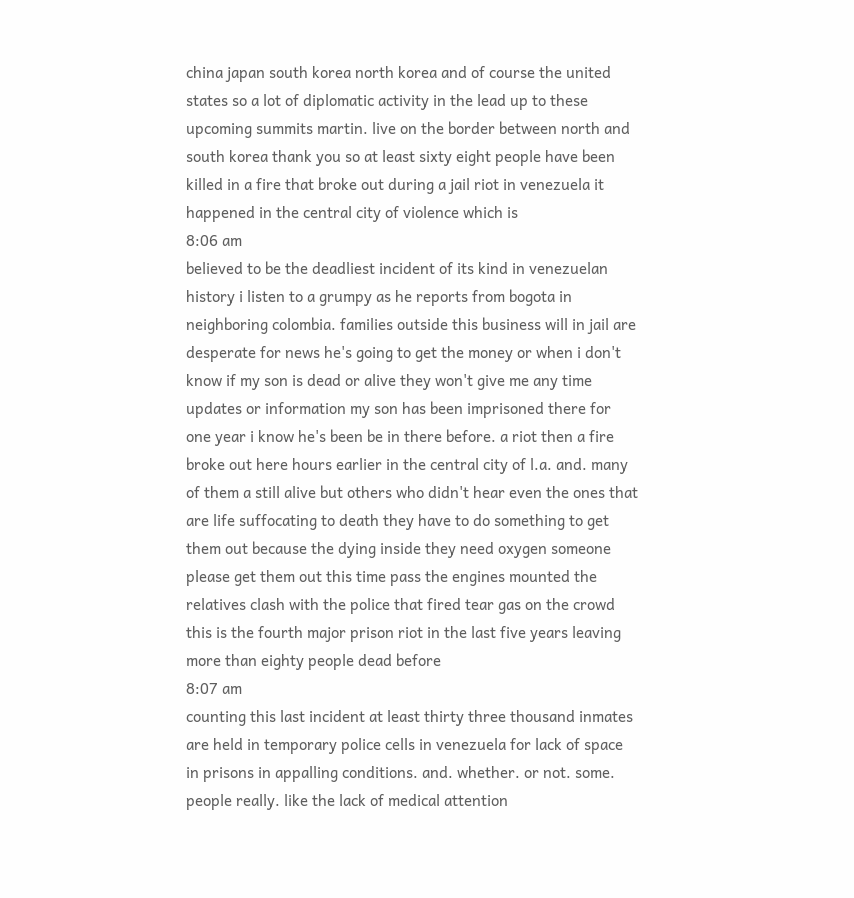china japan south korea north korea and of course the united states so a lot of diplomatic activity in the lead up to these upcoming summits martin. live on the border between north and south korea thank you so at least sixty eight people have been killed in a fire that broke out during a jail riot in venezuela it happened in the central city of violence which is
8:06 am
believed to be the deadliest incident of its kind in venezuelan history i listen to a grumpy as he reports from bogota in neighboring colombia. families outside this business will in jail are desperate for news he's going to get the money or when i don't know if my son is dead or alive they won't give me any time updates or information my son has been imprisoned there for one year i know he's been be in there before. a riot then a fire broke out here hours earlier in the central city of l.a. and. many of them a still alive but others who didn't hear even the ones that are life suffocating to death they have to do something to get them out because the dying inside they need oxygen someone please get them out this time pass the engines mounted the relatives clash with the police that fired tear gas on the crowd this is the fourth major prison riot in the last five years leaving more than eighty people dead before
8:07 am
counting this last incident at least thirty three thousand inmates are held in temporary police cells in venezuela for lack of space in prisons in appalling conditions. and. whether. or not. some. people really. like the lack of medical attention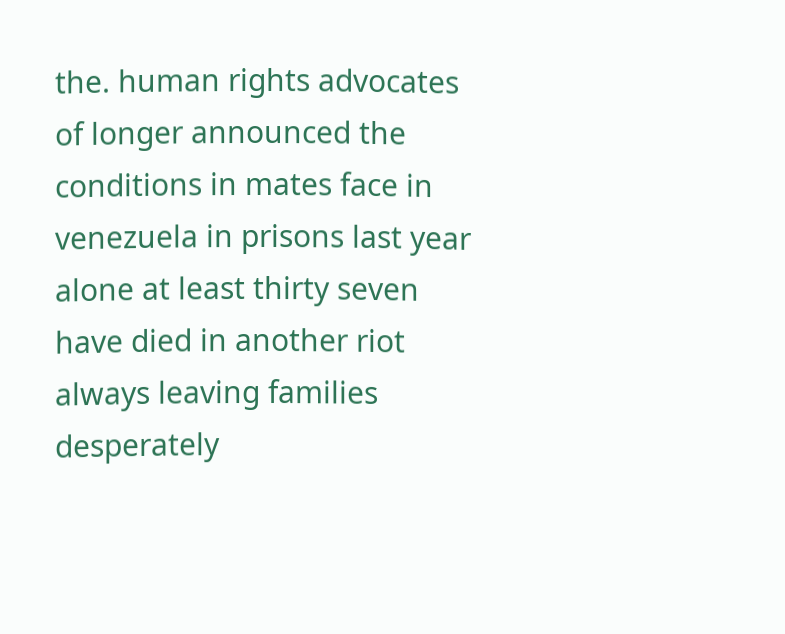the. human rights advocates of longer announced the conditions in mates face in venezuela in prisons last year alone at least thirty seven have died in another riot always leaving families desperately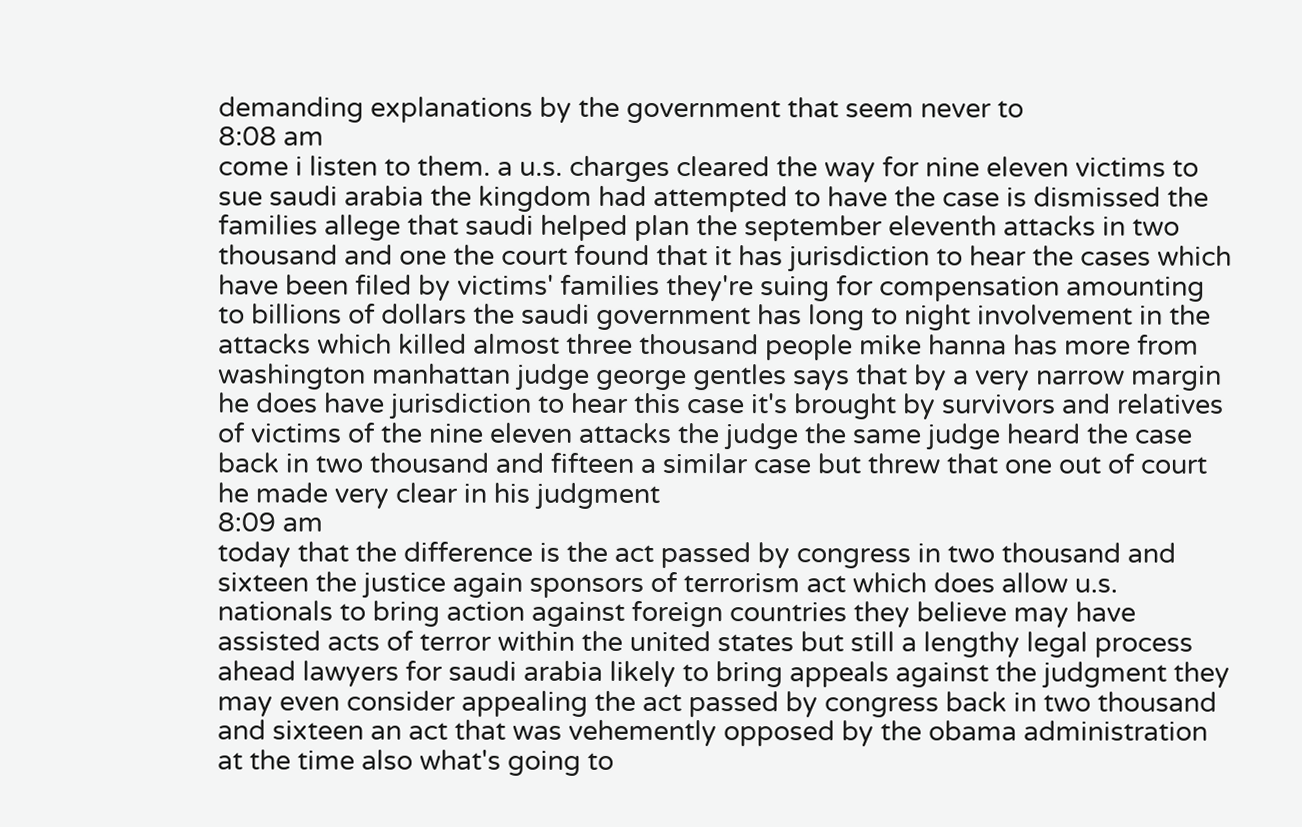demanding explanations by the government that seem never to
8:08 am
come i listen to them. a u.s. charges cleared the way for nine eleven victims to sue saudi arabia the kingdom had attempted to have the case is dismissed the families allege that saudi helped plan the september eleventh attacks in two thousand and one the court found that it has jurisdiction to hear the cases which have been filed by victims' families they're suing for compensation amounting to billions of dollars the saudi government has long to night involvement in the attacks which killed almost three thousand people mike hanna has more from washington manhattan judge george gentles says that by a very narrow margin he does have jurisdiction to hear this case it's brought by survivors and relatives of victims of the nine eleven attacks the judge the same judge heard the case back in two thousand and fifteen a similar case but threw that one out of court he made very clear in his judgment
8:09 am
today that the difference is the act passed by congress in two thousand and sixteen the justice again sponsors of terrorism act which does allow u.s. nationals to bring action against foreign countries they believe may have assisted acts of terror within the united states but still a lengthy legal process ahead lawyers for saudi arabia likely to bring appeals against the judgment they may even consider appealing the act passed by congress back in two thousand and sixteen an act that was vehemently opposed by the obama administration at the time also what's going to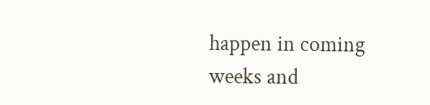happen in coming weeks and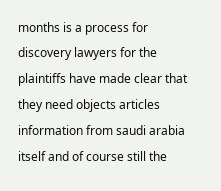months is a process for discovery lawyers for the plaintiffs have made clear that they need objects articles information from saudi arabia itself and of course still the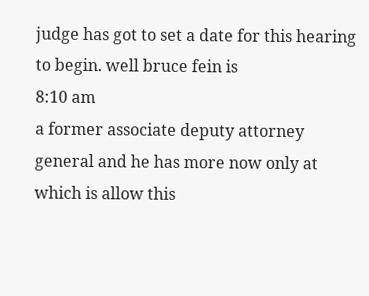judge has got to set a date for this hearing to begin. well bruce fein is
8:10 am
a former associate deputy attorney general and he has more now only at which is allow this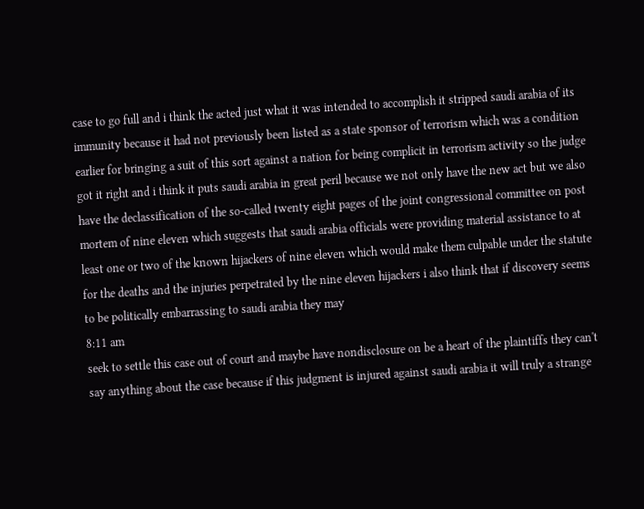case to go full and i think the acted just what it was intended to accomplish it stripped saudi arabia of its immunity because it had not previously been listed as a state sponsor of terrorism which was a condition earlier for bringing a suit of this sort against a nation for being complicit in terrorism activity so the judge got it right and i think it puts saudi arabia in great peril because we not only have the new act but we also have the declassification of the so-called twenty eight pages of the joint congressional committee on post mortem of nine eleven which suggests that saudi arabia officials were providing material assistance to at least one or two of the known hijackers of nine eleven which would make them culpable under the statute for the deaths and the injuries perpetrated by the nine eleven hijackers i also think that if discovery seems to be politically embarrassing to saudi arabia they may
8:11 am
seek to settle this case out of court and maybe have nondisclosure on be a heart of the plaintiffs they can't say anything about the case because if this judgment is injured against saudi arabia it will truly a strange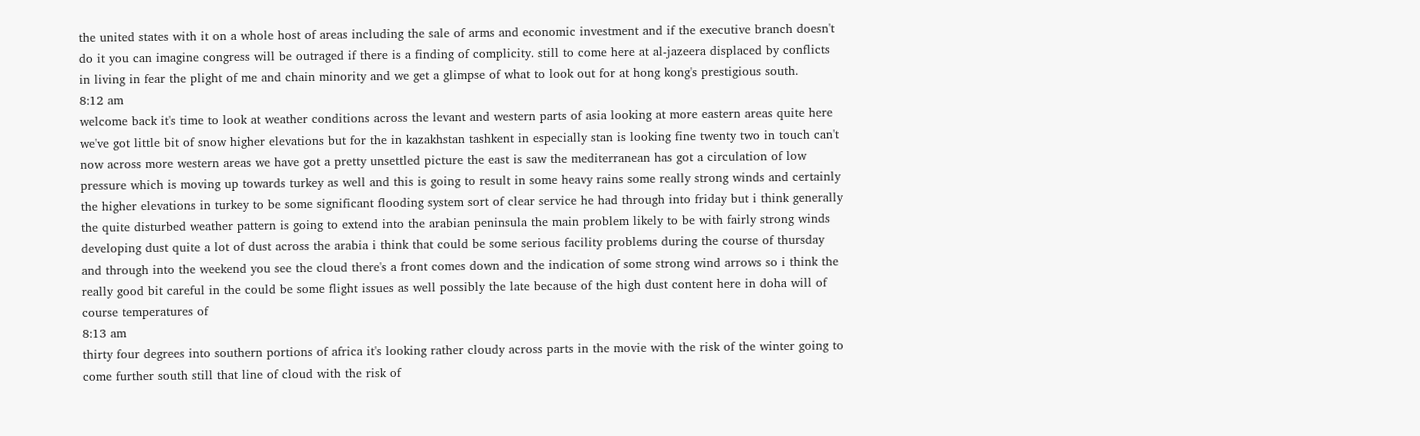the united states with it on a whole host of areas including the sale of arms and economic investment and if the executive branch doesn't do it you can imagine congress will be outraged if there is a finding of complicity. still to come here at al-jazeera displaced by conflicts in living in fear the plight of me and chain minority and we get a glimpse of what to look out for at hong kong's prestigious south.
8:12 am
welcome back it's time to look at weather conditions across the levant and western parts of asia looking at more eastern areas quite here we've got little bit of snow higher elevations but for the in kazakhstan tashkent in especially stan is looking fine twenty two in touch can't now across more western areas we have got a pretty unsettled picture the east is saw the mediterranean has got a circulation of low pressure which is moving up towards turkey as well and this is going to result in some heavy rains some really strong winds and certainly the higher elevations in turkey to be some significant flooding system sort of clear service he had through into friday but i think generally the quite disturbed weather pattern is going to extend into the arabian peninsula the main problem likely to be with fairly strong winds developing dust quite a lot of dust across the arabia i think that could be some serious facility problems during the course of thursday and through into the weekend you see the cloud there's a front comes down and the indication of some strong wind arrows so i think the really good bit careful in the could be some flight issues as well possibly the late because of the high dust content here in doha will of course temperatures of
8:13 am
thirty four degrees into southern portions of africa it's looking rather cloudy across parts in the movie with the risk of the winter going to come further south still that line of cloud with the risk of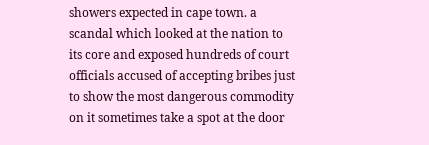showers expected in cape town. a scandal which looked at the nation to its core and exposed hundreds of court officials accused of accepting bribes just to show the most dangerous commodity on it sometimes take a spot at the door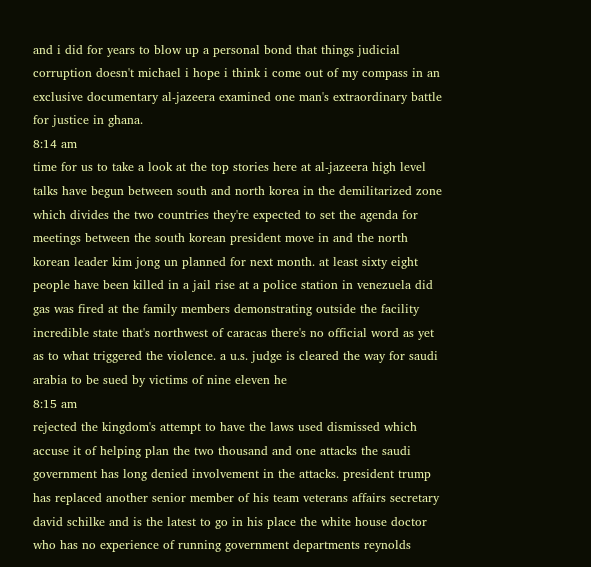and i did for years to blow up a personal bond that things judicial corruption doesn't michael i hope i think i come out of my compass in an exclusive documentary al-jazeera examined one man's extraordinary battle for justice in ghana.
8:14 am
time for us to take a look at the top stories here at al-jazeera high level talks have begun between south and north korea in the demilitarized zone which divides the two countries they're expected to set the agenda for meetings between the south korean president move in and the north korean leader kim jong un planned for next month. at least sixty eight people have been killed in a jail rise at a police station in venezuela did gas was fired at the family members demonstrating outside the facility incredible state that's northwest of caracas there's no official word as yet as to what triggered the violence. a u.s. judge is cleared the way for saudi arabia to be sued by victims of nine eleven he
8:15 am
rejected the kingdom's attempt to have the laws used dismissed which accuse it of helping plan the two thousand and one attacks the saudi government has long denied involvement in the attacks. president trump has replaced another senior member of his team veterans affairs secretary david schilke and is the latest to go in his place the white house doctor who has no experience of running government departments reynolds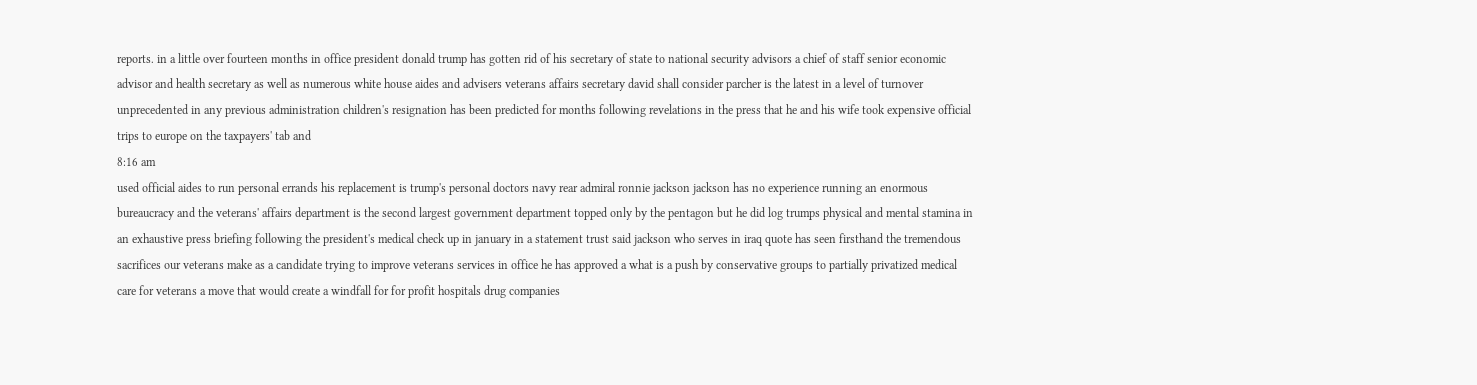reports. in a little over fourteen months in office president donald trump has gotten rid of his secretary of state to national security advisors a chief of staff senior economic advisor and health secretary as well as numerous white house aides and advisers veterans affairs secretary david shall consider parcher is the latest in a level of turnover unprecedented in any previous administration children's resignation has been predicted for months following revelations in the press that he and his wife took expensive official trips to europe on the taxpayers' tab and
8:16 am
used official aides to run personal errands his replacement is trump's personal doctors navy rear admiral ronnie jackson jackson has no experience running an enormous bureaucracy and the veterans' affairs department is the second largest government department topped only by the pentagon but he did log trumps physical and mental stamina in an exhaustive press briefing following the president's medical check up in january in a statement trust said jackson who serves in iraq quote has seen firsthand the tremendous sacrifices our veterans make as a candidate trying to improve veterans services in office he has approved a what is a push by conservative groups to partially privatized medical care for veterans a move that would create a windfall for for profit hospitals drug companies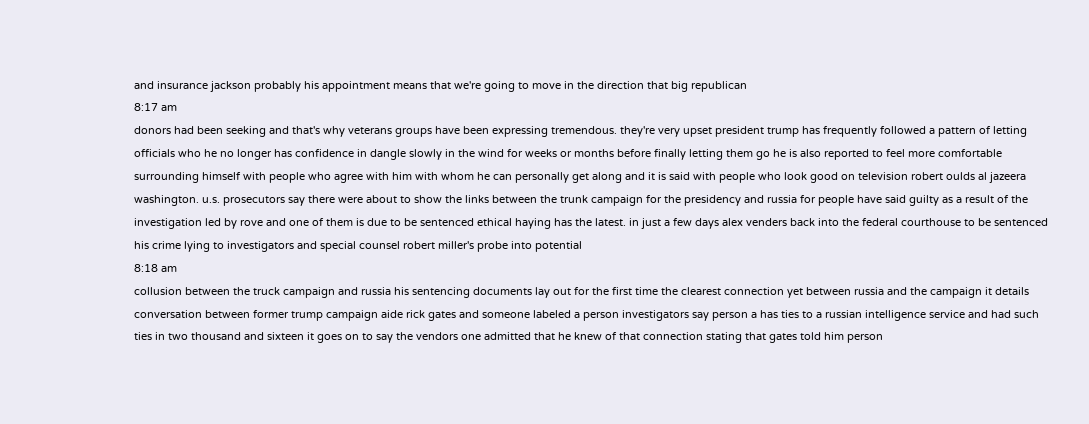and insurance jackson probably his appointment means that we're going to move in the direction that big republican
8:17 am
donors had been seeking and that's why veterans groups have been expressing tremendous. they're very upset president trump has frequently followed a pattern of letting officials who he no longer has confidence in dangle slowly in the wind for weeks or months before finally letting them go he is also reported to feel more comfortable surrounding himself with people who agree with him with whom he can personally get along and it is said with people who look good on television robert oulds al jazeera washington. u.s. prosecutors say there were about to show the links between the trunk campaign for the presidency and russia for people have said guilty as a result of the investigation led by rove and one of them is due to be sentenced ethical haying has the latest. in just a few days alex venders back into the federal courthouse to be sentenced his crime lying to investigators and special counsel robert miller's probe into potential
8:18 am
collusion between the truck campaign and russia his sentencing documents lay out for the first time the clearest connection yet between russia and the campaign it details conversation between former trump campaign aide rick gates and someone labeled a person investigators say person a has ties to a russian intelligence service and had such ties in two thousand and sixteen it goes on to say the vendors one admitted that he knew of that connection stating that gates told him person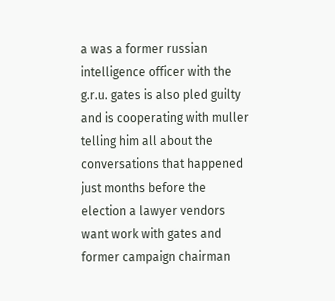a was a former russian intelligence officer with the g.r.u. gates is also pled guilty and is cooperating with muller telling him all about the conversations that happened just months before the election a lawyer vendors want work with gates and former campaign chairman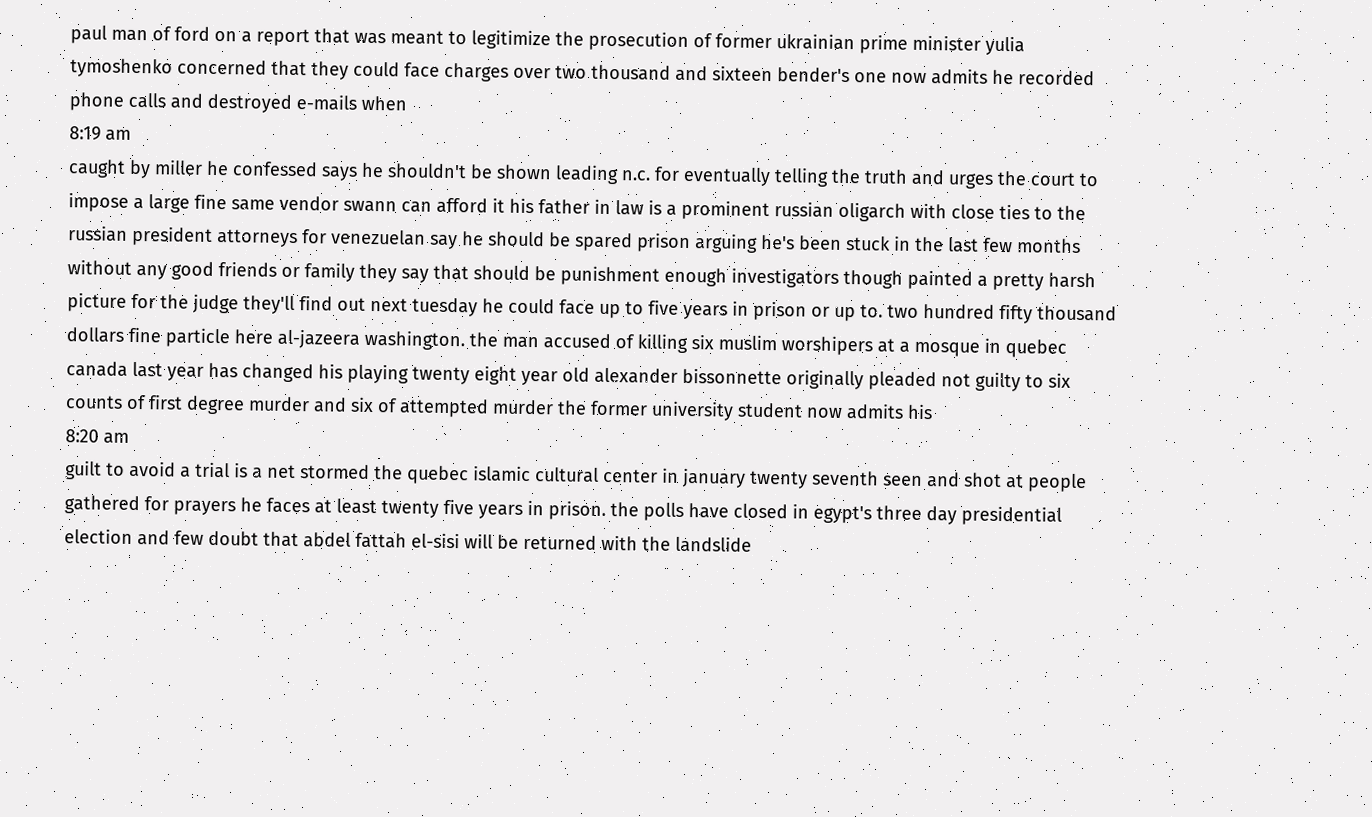paul man of ford on a report that was meant to legitimize the prosecution of former ukrainian prime minister yulia tymoshenko concerned that they could face charges over two thousand and sixteen bender's one now admits he recorded phone calls and destroyed e-mails when
8:19 am
caught by miller he confessed says he shouldn't be shown leading n.c. for eventually telling the truth and urges the court to impose a large fine same vendor swann can afford it his father in law is a prominent russian oligarch with close ties to the russian president attorneys for venezuelan say he should be spared prison arguing he's been stuck in the last few months without any good friends or family they say that should be punishment enough investigators though painted a pretty harsh picture for the judge they'll find out next tuesday he could face up to five years in prison or up to. two hundred fifty thousand dollars fine particle here al-jazeera washington. the man accused of killing six muslim worshipers at a mosque in quebec canada last year has changed his playing twenty eight year old alexander bissonnette originally pleaded not guilty to six counts of first degree murder and six of attempted murder the former university student now admits his
8:20 am
guilt to avoid a trial is a net stormed the quebec islamic cultural center in january twenty seventh seen and shot at people gathered for prayers he faces at least twenty five years in prison. the polls have closed in egypt's three day presidential election and few doubt that abdel fattah el-sisi will be returned with the landslide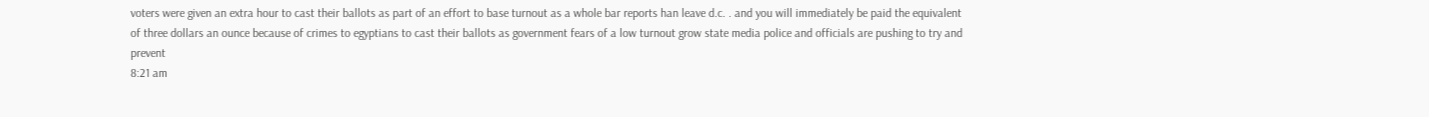voters were given an extra hour to cast their ballots as part of an effort to base turnout as a whole bar reports han leave d.c. . and you will immediately be paid the equivalent of three dollars an ounce because of crimes to egyptians to cast their ballots as government fears of a low turnout grow state media police and officials are pushing to try and prevent
8:21 am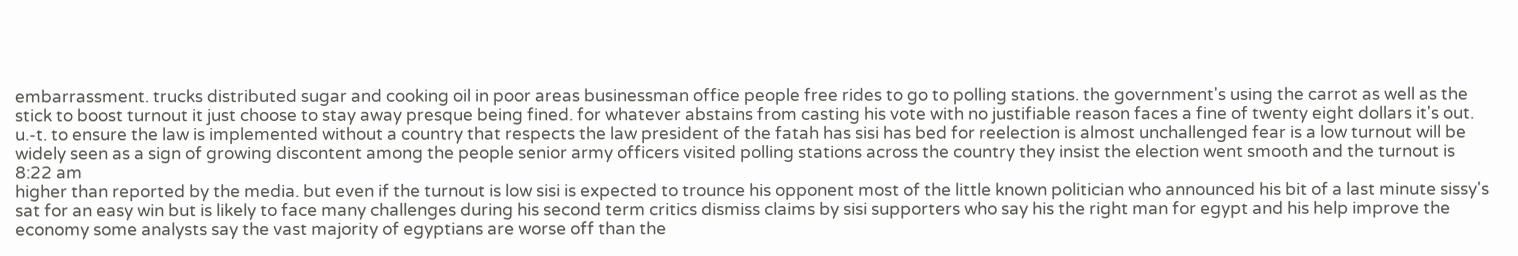embarrassment. trucks distributed sugar and cooking oil in poor areas businessman office people free rides to go to polling stations. the government's using the carrot as well as the stick to boost turnout it just choose to stay away presque being fined. for whatever abstains from casting his vote with no justifiable reason faces a fine of twenty eight dollars it's out. u.-t. to ensure the law is implemented without a country that respects the law president of the fatah has sisi has bed for reelection is almost unchallenged fear is a low turnout will be widely seen as a sign of growing discontent among the people senior army officers visited polling stations across the country they insist the election went smooth and the turnout is
8:22 am
higher than reported by the media. but even if the turnout is low sisi is expected to trounce his opponent most of the little known politician who announced his bit of a last minute sissy's sat for an easy win but is likely to face many challenges during his second term critics dismiss claims by sisi supporters who say his the right man for egypt and his help improve the economy some analysts say the vast majority of egyptians are worse off than the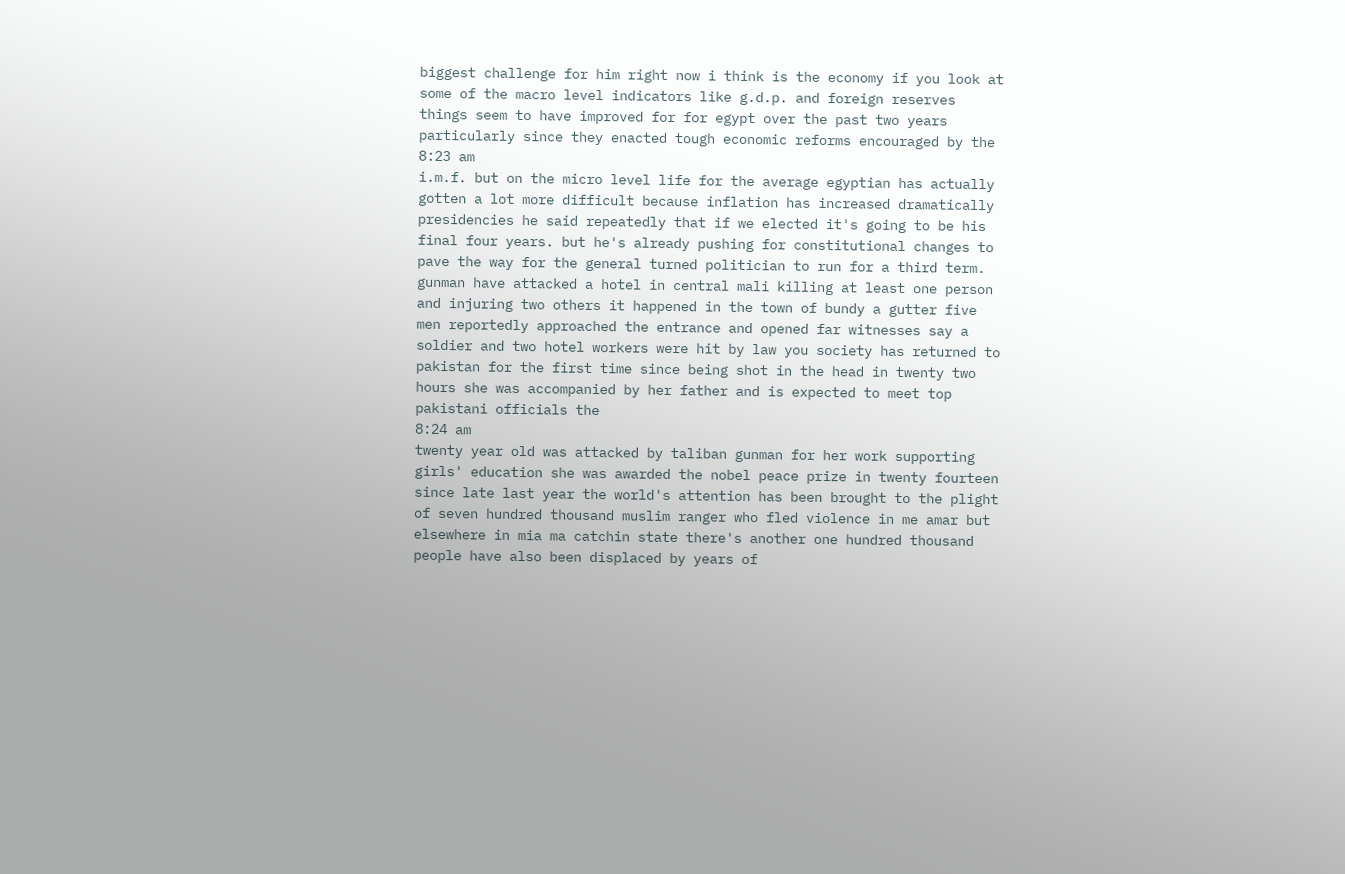biggest challenge for him right now i think is the economy if you look at some of the macro level indicators like g.d.p. and foreign reserves things seem to have improved for for egypt over the past two years particularly since they enacted tough economic reforms encouraged by the
8:23 am
i.m.f. but on the micro level life for the average egyptian has actually gotten a lot more difficult because inflation has increased dramatically presidencies he said repeatedly that if we elected it's going to be his final four years. but he's already pushing for constitutional changes to pave the way for the general turned politician to run for a third term. gunman have attacked a hotel in central mali killing at least one person and injuring two others it happened in the town of bundy a gutter five men reportedly approached the entrance and opened far witnesses say a soldier and two hotel workers were hit by law you society has returned to pakistan for the first time since being shot in the head in twenty two hours she was accompanied by her father and is expected to meet top pakistani officials the
8:24 am
twenty year old was attacked by taliban gunman for her work supporting girls' education she was awarded the nobel peace prize in twenty fourteen since late last year the world's attention has been brought to the plight of seven hundred thousand muslim ranger who fled violence in me amar but elsewhere in mia ma catchin state there's another one hundred thousand people have also been displaced by years of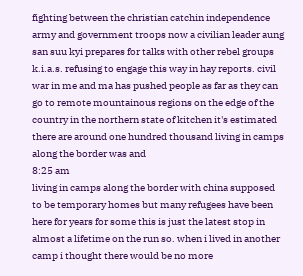fighting between the christian catchin independence army and government troops now a civilian leader aung san suu kyi prepares for talks with other rebel groups k.i.a.s. refusing to engage this way in hay reports. civil war in me and ma has pushed people as far as they can go to remote mountainous regions on the edge of the country in the northern state of kitchen it's estimated there are around one hundred thousand living in camps along the border was and
8:25 am
living in camps along the border with china supposed to be temporary homes but many refugees have been here for years for some this is just the latest stop in almost a lifetime on the run so. when i lived in another camp i thought there would be no more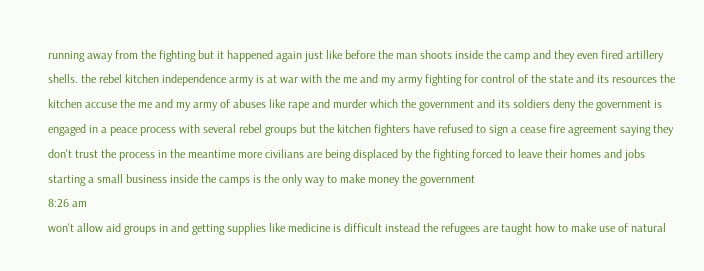running away from the fighting but it happened again just like before the man shoots inside the camp and they even fired artillery shells. the rebel kitchen independence army is at war with the me and my army fighting for control of the state and its resources the kitchen accuse the me and my army of abuses like rape and murder which the government and its soldiers deny the government is engaged in a peace process with several rebel groups but the kitchen fighters have refused to sign a cease fire agreement saying they don't trust the process in the meantime more civilians are being displaced by the fighting forced to leave their homes and jobs starting a small business inside the camps is the only way to make money the government
8:26 am
won't allow aid groups in and getting supplies like medicine is difficult instead the refugees are taught how to make use of natural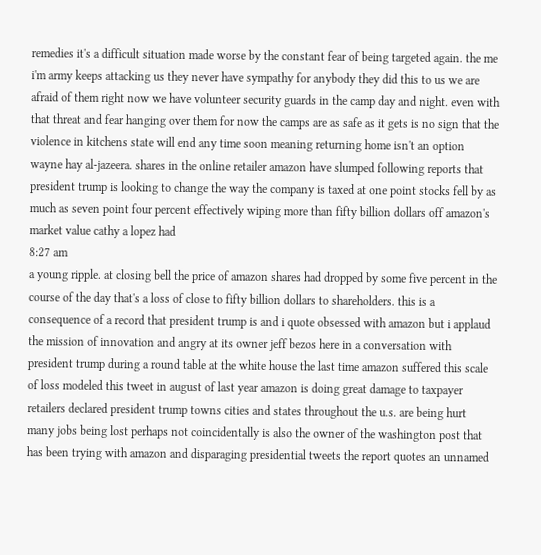remedies it's a difficult situation made worse by the constant fear of being targeted again. the me i'm army keeps attacking us they never have sympathy for anybody they did this to us we are afraid of them right now we have volunteer security guards in the camp day and night. even with that threat and fear hanging over them for now the camps are as safe as it gets is no sign that the violence in kitchens state will end any time soon meaning returning home isn't an option wayne hay al-jazeera. shares in the online retailer amazon have slumped following reports that president trump is looking to change the way the company is taxed at one point stocks fell by as much as seven point four percent effectively wiping more than fifty billion dollars off amazon's market value cathy a lopez had
8:27 am
a young ripple. at closing bell the price of amazon shares had dropped by some five percent in the course of the day that's a loss of close to fifty billion dollars to shareholders. this is a consequence of a record that president trump is and i quote obsessed with amazon but i applaud the mission of innovation and angry at its owner jeff bezos here in a conversation with president trump during a round table at the white house the last time amazon suffered this scale of loss modeled this tweet in august of last year amazon is doing great damage to taxpayer retailers declared president trump towns cities and states throughout the u.s. are being hurt many jobs being lost perhaps not coincidentally is also the owner of the washington post that has been trying with amazon and disparaging presidential tweets the report quotes an unnamed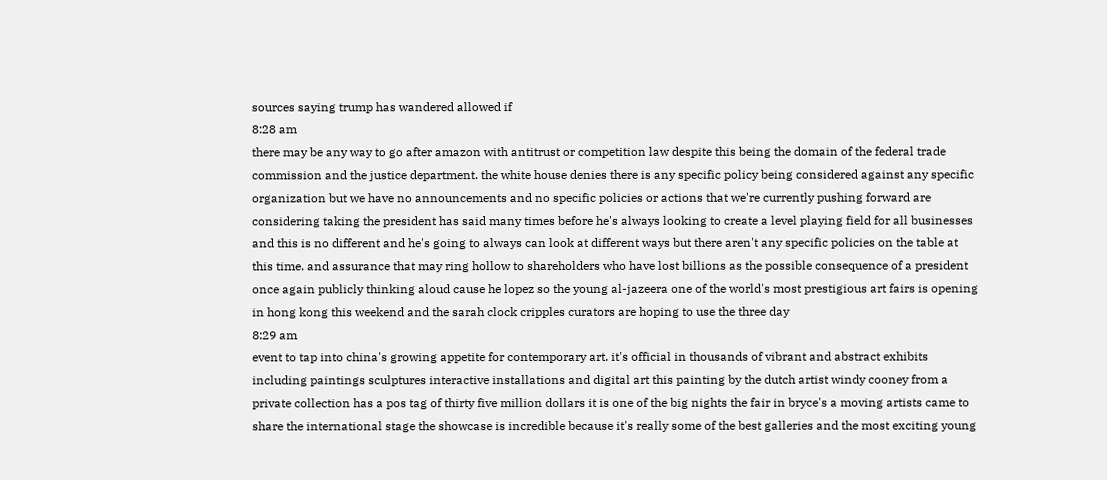sources saying trump has wandered allowed if
8:28 am
there may be any way to go after amazon with antitrust or competition law despite this being the domain of the federal trade commission and the justice department. the white house denies there is any specific policy being considered against any specific organization but we have no announcements and no specific policies or actions that we're currently pushing forward are considering taking the president has said many times before he's always looking to create a level playing field for all businesses and this is no different and he's going to always can look at different ways but there aren't any specific policies on the table at this time. and assurance that may ring hollow to shareholders who have lost billions as the possible consequence of a president once again publicly thinking aloud cause he lopez so the young al-jazeera one of the world's most prestigious art fairs is opening in hong kong this weekend and the sarah clock cripples curators are hoping to use the three day
8:29 am
event to tap into china's growing appetite for contemporary art. it's official in thousands of vibrant and abstract exhibits including paintings sculptures interactive installations and digital art this painting by the dutch artist windy cooney from a private collection has a pos tag of thirty five million dollars it is one of the big nights the fair in bryce's a moving artists came to share the international stage the showcase is incredible because it's really some of the best galleries and the most exciting young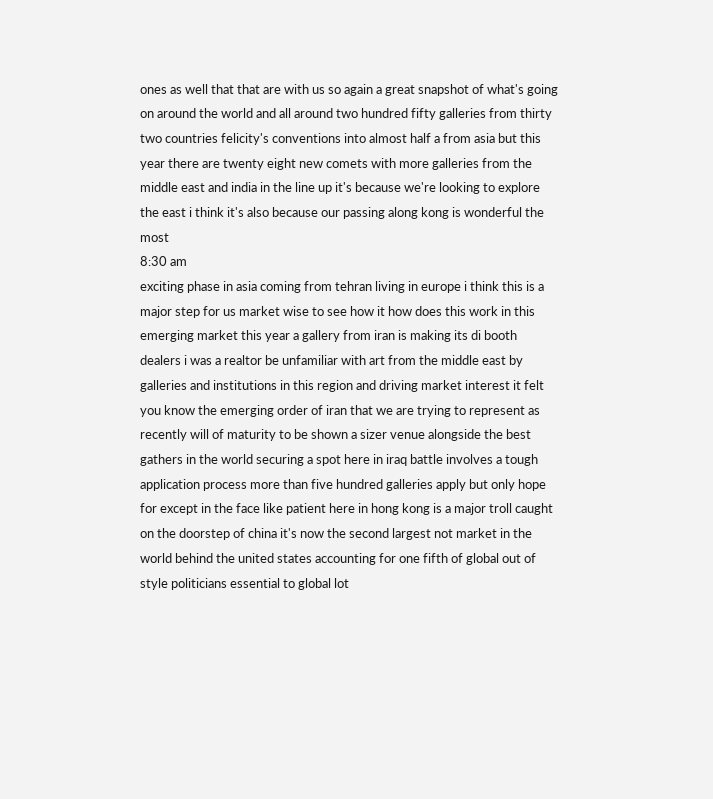ones as well that that are with us so again a great snapshot of what's going on around the world and all around two hundred fifty galleries from thirty two countries felicity's conventions into almost half a from asia but this year there are twenty eight new comets with more galleries from the middle east and india in the line up it's because we're looking to explore the east i think it's also because our passing along kong is wonderful the most
8:30 am
exciting phase in asia coming from tehran living in europe i think this is a major step for us market wise to see how it how does this work in this emerging market this year a gallery from iran is making its di booth dealers i was a realtor be unfamiliar with art from the middle east by galleries and institutions in this region and driving market interest it felt you know the emerging order of iran that we are trying to represent as recently will of maturity to be shown a sizer venue alongside the best gathers in the world securing a spot here in iraq battle involves a tough application process more than five hundred galleries apply but only hope for except in the face like patient here in hong kong is a major troll caught on the doorstep of china it's now the second largest not market in the world behind the united states accounting for one fifth of global out of style politicians essential to global lot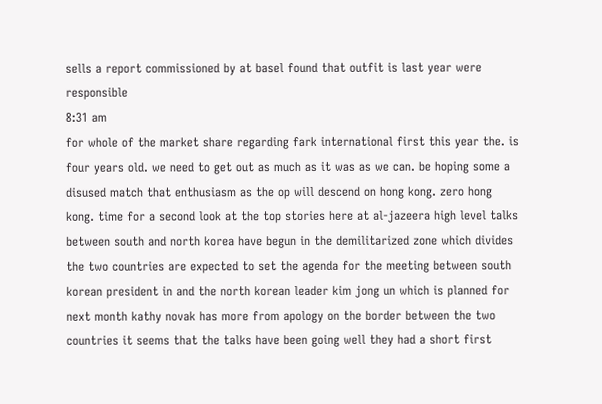sells a report commissioned by at basel found that outfit is last year were responsible
8:31 am
for whole of the market share regarding fark international first this year the. is four years old. we need to get out as much as it was as we can. be hoping some a disused match that enthusiasm as the op will descend on hong kong. zero hong kong. time for a second look at the top stories here at al-jazeera high level talks between south and north korea have begun in the demilitarized zone which divides the two countries are expected to set the agenda for the meeting between south korean president in and the north korean leader kim jong un which is planned for next month kathy novak has more from apology on the border between the two countries it seems that the talks have been going well they had a short first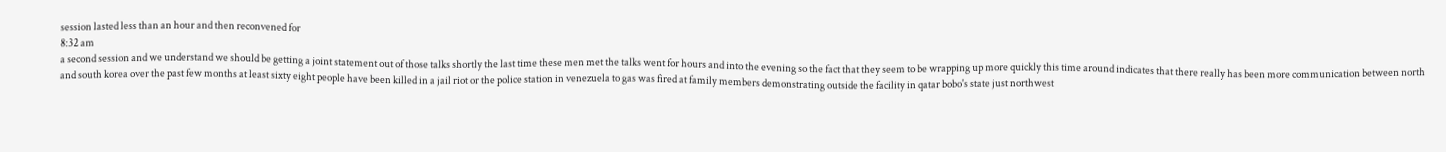session lasted less than an hour and then reconvened for
8:32 am
a second session and we understand we should be getting a joint statement out of those talks shortly the last time these men met the talks went for hours and into the evening so the fact that they seem to be wrapping up more quickly this time around indicates that there really has been more communication between north and south korea over the past few months at least sixty eight people have been killed in a jail riot or the police station in venezuela to gas was fired at family members demonstrating outside the facility in qatar bobo's state just northwest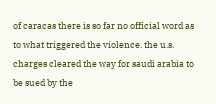of caracas there is so far no official word as to what triggered the violence. the u.s. charges cleared the way for saudi arabia to be sued by the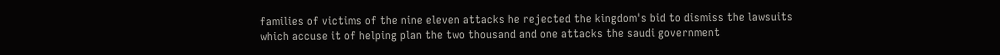families of victims of the nine eleven attacks he rejected the kingdom's bid to dismiss the lawsuits which accuse it of helping plan the two thousand and one attacks the saudi government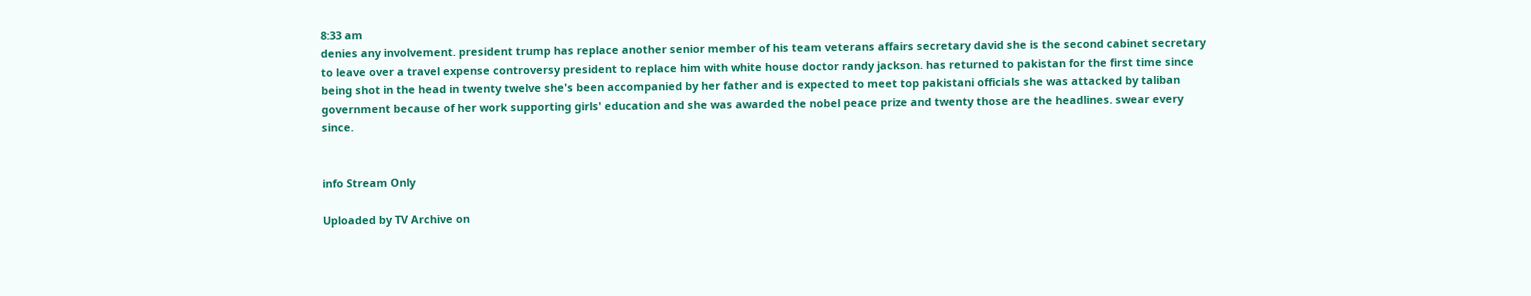8:33 am
denies any involvement. president trump has replace another senior member of his team veterans affairs secretary david she is the second cabinet secretary to leave over a travel expense controversy president to replace him with white house doctor randy jackson. has returned to pakistan for the first time since being shot in the head in twenty twelve she's been accompanied by her father and is expected to meet top pakistani officials she was attacked by taliban government because of her work supporting girls' education and she was awarded the nobel peace prize and twenty those are the headlines. swear every since.


info Stream Only

Uploaded by TV Archive on